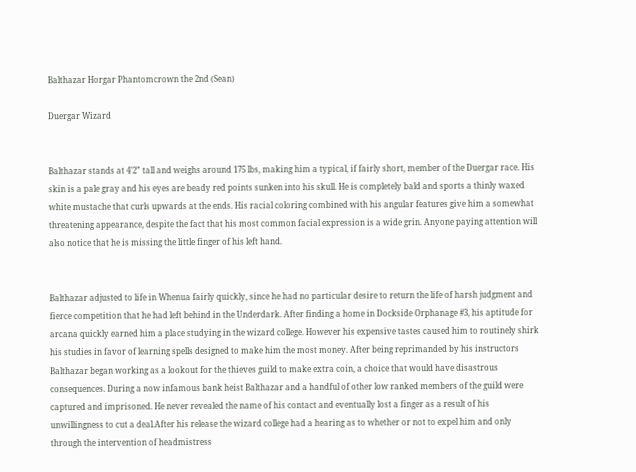Balthazar Horgar Phantomcrown the 2nd (Sean)

Duergar Wizard


Balthazar stands at 4’2” tall and weighs around 175 lbs, making him a typical, if fairly short, member of the Duergar race. His skin is a pale gray and his eyes are beady red points sunken into his skull. He is completely bald and sports a thinly waxed white mustache that curls upwards at the ends. His racial coloring combined with his angular features give him a somewhat threatening appearance, despite the fact that his most common facial expression is a wide grin. Anyone paying attention will also notice that he is missing the little finger of his left hand.


Balthazar adjusted to life in Whenua fairly quickly, since he had no particular desire to return the life of harsh judgment and fierce competition that he had left behind in the Underdark. After finding a home in Dockside Orphanage #3, his aptitude for arcana quickly earned him a place studying in the wizard college. However his expensive tastes caused him to routinely shirk his studies in favor of learning spells designed to make him the most money. After being reprimanded by his instructors Balthazar began working as a lookout for the thieves guild to make extra coin, a choice that would have disastrous consequences. During a now infamous bank heist Balthazar and a handful of other low ranked members of the guild were captured and imprisoned. He never revealed the name of his contact and eventually lost a finger as a result of his unwillingness to cut a deal.After his release the wizard college had a hearing as to whether or not to expel him and only through the intervention of headmistress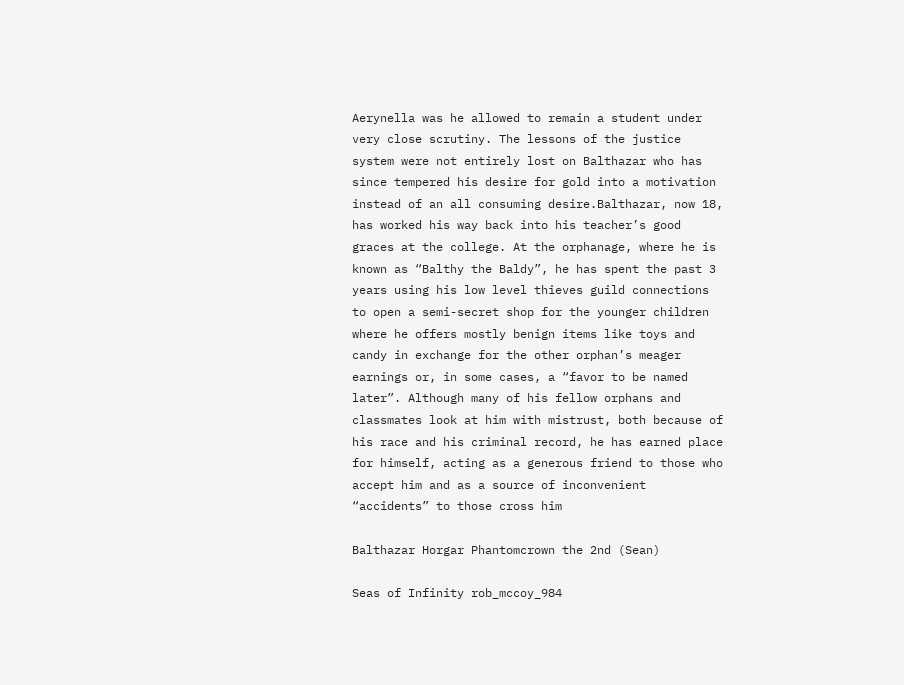Aerynella was he allowed to remain a student under very close scrutiny. The lessons of the justice system were not entirely lost on Balthazar who has since tempered his desire for gold into a motivation instead of an all consuming desire.Balthazar, now 18, has worked his way back into his teacher’s good graces at the college. At the orphanage, where he is known as “Balthy the Baldy”, he has spent the past 3 years using his low level thieves guild connections to open a semi-secret shop for the younger children where he offers mostly benign items like toys and candy in exchange for the other orphan’s meager earnings or, in some cases, a “favor to be named later”. Although many of his fellow orphans and classmates look at him with mistrust, both because of his race and his criminal record, he has earned place for himself, acting as a generous friend to those who accept him and as a source of inconvenient “accidents” to those cross him

Balthazar Horgar Phantomcrown the 2nd (Sean)

Seas of Infinity rob_mccoy_984